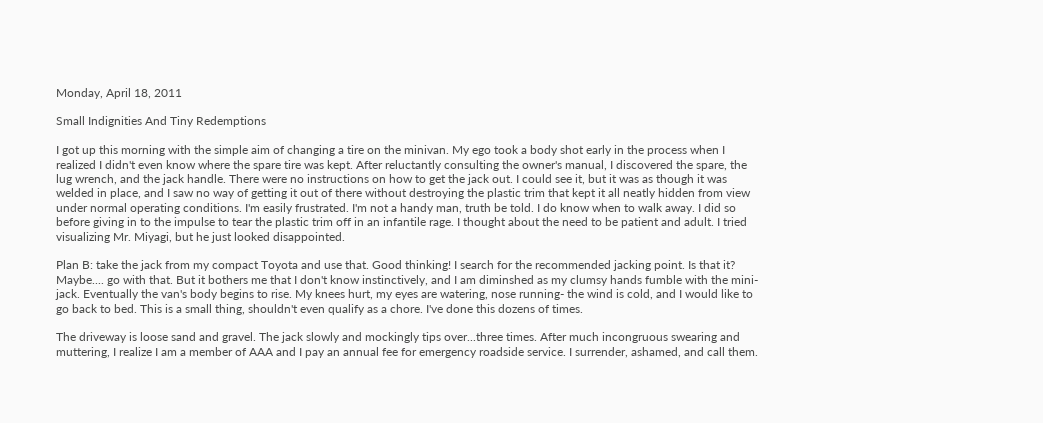Monday, April 18, 2011

Small Indignities And Tiny Redemptions

I got up this morning with the simple aim of changing a tire on the minivan. My ego took a body shot early in the process when I realized I didn't even know where the spare tire was kept. After reluctantly consulting the owner's manual, I discovered the spare, the lug wrench, and the jack handle. There were no instructions on how to get the jack out. I could see it, but it was as though it was welded in place, and I saw no way of getting it out of there without destroying the plastic trim that kept it all neatly hidden from view under normal operating conditions. I'm easily frustrated. I'm not a handy man, truth be told. I do know when to walk away. I did so before giving in to the impulse to tear the plastic trim off in an infantile rage. I thought about the need to be patient and adult. I tried visualizing Mr. Miyagi, but he just looked disappointed.

Plan B: take the jack from my compact Toyota and use that. Good thinking! I search for the recommended jacking point. Is that it? Maybe.... go with that. But it bothers me that I don't know instinctively, and I am diminshed as my clumsy hands fumble with the mini-jack. Eventually the van's body begins to rise. My knees hurt, my eyes are watering, nose running- the wind is cold, and I would like to go back to bed. This is a small thing, shouldn't even qualify as a chore. I've done this dozens of times.

The driveway is loose sand and gravel. The jack slowly and mockingly tips over...three times. After much incongruous swearing and muttering, I realize I am a member of AAA and I pay an annual fee for emergency roadside service. I surrender, ashamed, and call them.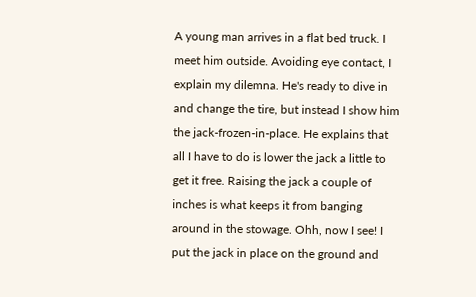A young man arrives in a flat bed truck. I meet him outside. Avoiding eye contact, I explain my dilemna. He's ready to dive in and change the tire, but instead I show him the jack-frozen-in-place. He explains that all I have to do is lower the jack a little to get it free. Raising the jack a couple of inches is what keeps it from banging around in the stowage. Ohh, now I see! I put the jack in place on the ground and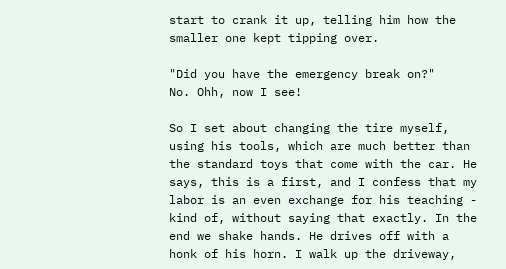start to crank it up, telling him how the smaller one kept tipping over.

"Did you have the emergency break on?"
No. Ohh, now I see!

So I set about changing the tire myself, using his tools, which are much better than the standard toys that come with the car. He says, this is a first, and I confess that my labor is an even exchange for his teaching - kind of, without saying that exactly. In the end we shake hands. He drives off with a honk of his horn. I walk up the driveway,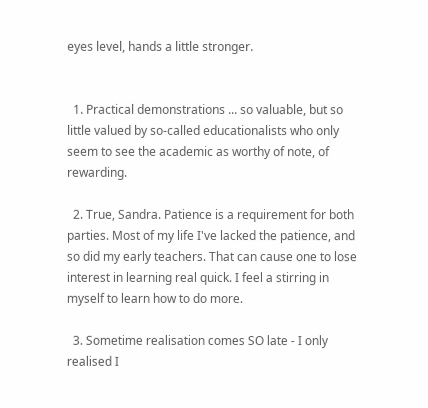eyes level, hands a little stronger.


  1. Practical demonstrations ... so valuable, but so little valued by so-called educationalists who only seem to see the academic as worthy of note, of rewarding.

  2. True, Sandra. Patience is a requirement for both parties. Most of my life I've lacked the patience, and so did my early teachers. That can cause one to lose interest in learning real quick. I feel a stirring in myself to learn how to do more.

  3. Sometime realisation comes SO late - I only realised I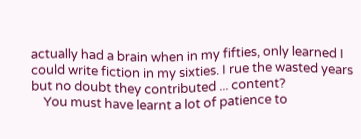actually had a brain when in my fifties, only learned I could write fiction in my sixties. I rue the wasted years but no doubt they contributed ... content?
    You must have learnt a lot of patience to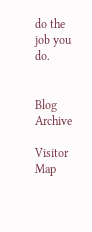do the job you do.


Blog Archive

Visitor Map